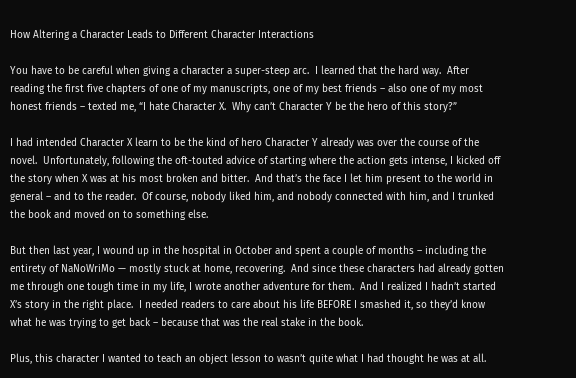How Altering a Character Leads to Different Character Interactions

You have to be careful when giving a character a super-steep arc.  I learned that the hard way.  After reading the first five chapters of one of my manuscripts, one of my best friends – also one of my most honest friends – texted me, “I hate Character X.  Why can’t Character Y be the hero of this story?”

I had intended Character X learn to be the kind of hero Character Y already was over the course of the novel.  Unfortunately, following the oft-touted advice of starting where the action gets intense, I kicked off the story when X was at his most broken and bitter.  And that’s the face I let him present to the world in general – and to the reader.  Of course, nobody liked him, and nobody connected with him, and I trunked the book and moved on to something else.

But then last year, I wound up in the hospital in October and spent a couple of months – including the entirety of NaNoWriMo — mostly stuck at home, recovering.  And since these characters had already gotten me through one tough time in my life, I wrote another adventure for them.  And I realized I hadn’t started X’s story in the right place.  I needed readers to care about his life BEFORE I smashed it, so they’d know what he was trying to get back – because that was the real stake in the book.

Plus, this character I wanted to teach an object lesson to wasn’t quite what I had thought he was at all.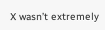X wasn’t extremely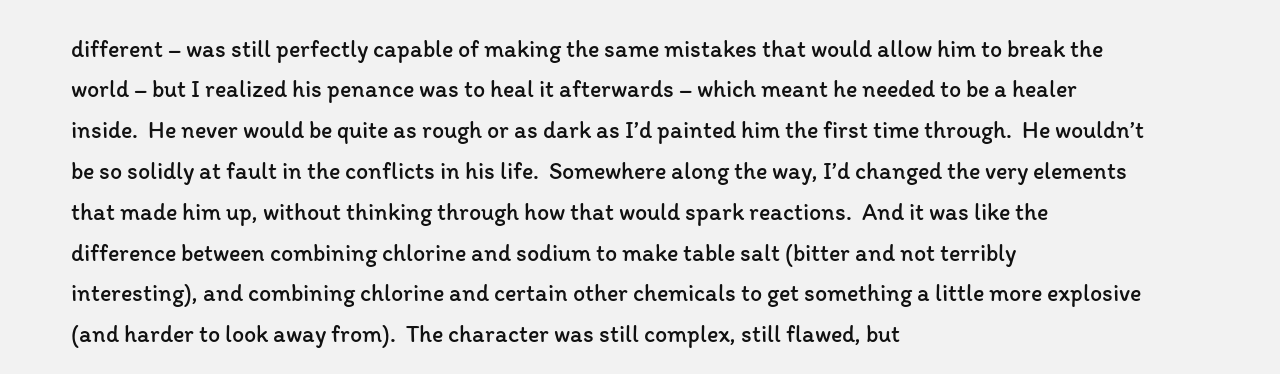different – was still perfectly capable of making the same mistakes that would allow him to break the world – but I realized his penance was to heal it afterwards – which meant he needed to be a healer inside.  He never would be quite as rough or as dark as I’d painted him the first time through.  He wouldn’t be so solidly at fault in the conflicts in his life.  Somewhere along the way, I’d changed the very elements that made him up, without thinking through how that would spark reactions.  And it was like the difference between combining chlorine and sodium to make table salt (bitter and not terribly interesting), and combining chlorine and certain other chemicals to get something a little more explosive (and harder to look away from).  The character was still complex, still flawed, but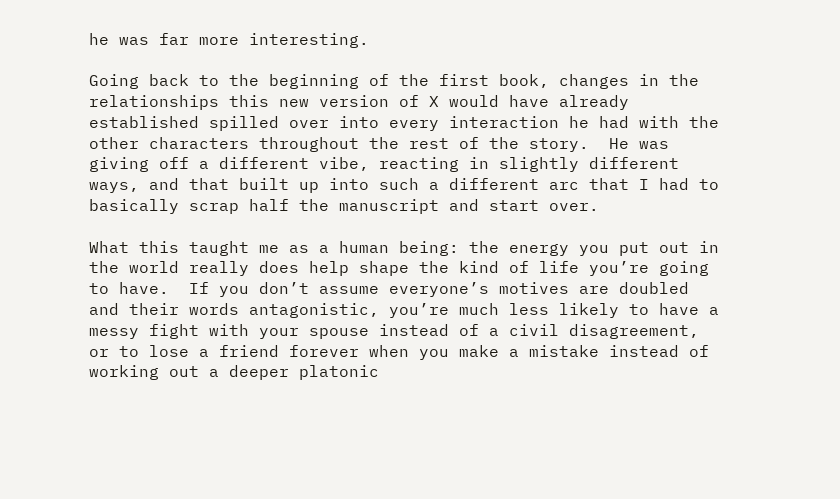he was far more interesting.

Going back to the beginning of the first book, changes in the relationships this new version of X would have already established spilled over into every interaction he had with the other characters throughout the rest of the story.  He was giving off a different vibe, reacting in slightly different ways, and that built up into such a different arc that I had to basically scrap half the manuscript and start over.

What this taught me as a human being: the energy you put out in the world really does help shape the kind of life you’re going to have.  If you don’t assume everyone’s motives are doubled and their words antagonistic, you’re much less likely to have a messy fight with your spouse instead of a civil disagreement, or to lose a friend forever when you make a mistake instead of working out a deeper platonic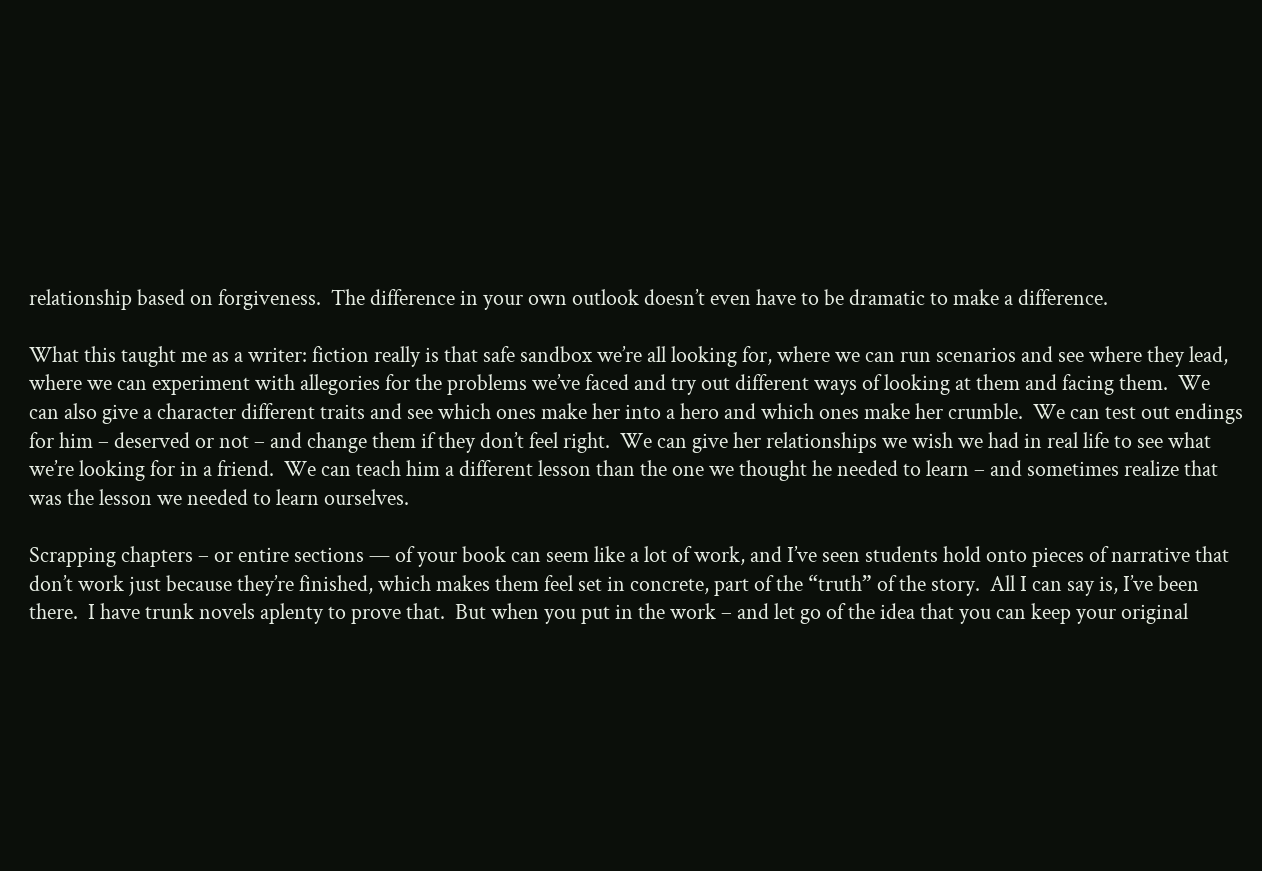relationship based on forgiveness.  The difference in your own outlook doesn’t even have to be dramatic to make a difference.

What this taught me as a writer: fiction really is that safe sandbox we’re all looking for, where we can run scenarios and see where they lead, where we can experiment with allegories for the problems we’ve faced and try out different ways of looking at them and facing them.  We can also give a character different traits and see which ones make her into a hero and which ones make her crumble.  We can test out endings for him – deserved or not – and change them if they don’t feel right.  We can give her relationships we wish we had in real life to see what we’re looking for in a friend.  We can teach him a different lesson than the one we thought he needed to learn – and sometimes realize that was the lesson we needed to learn ourselves.

Scrapping chapters – or entire sections — of your book can seem like a lot of work, and I’ve seen students hold onto pieces of narrative that don’t work just because they’re finished, which makes them feel set in concrete, part of the “truth” of the story.  All I can say is, I’ve been there.  I have trunk novels aplenty to prove that.  But when you put in the work – and let go of the idea that you can keep your original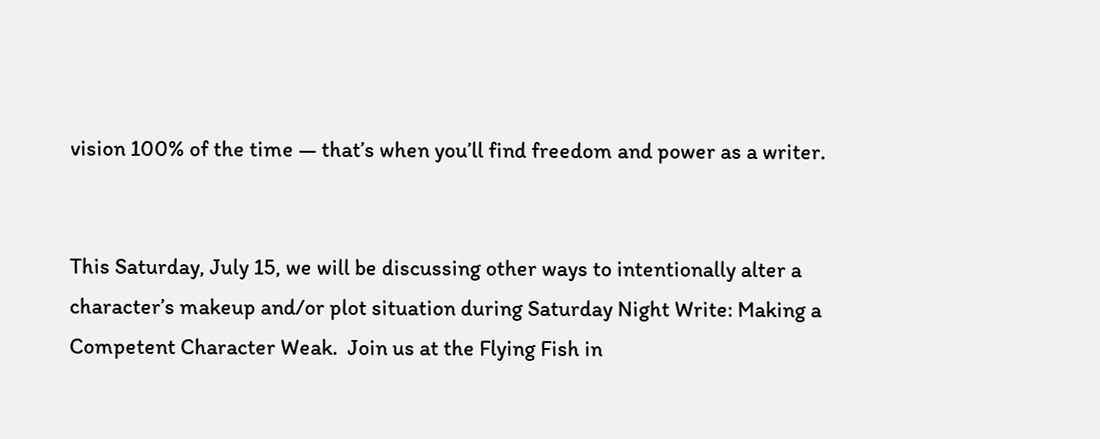vision 100% of the time — that’s when you’ll find freedom and power as a writer.


This Saturday, July 15, we will be discussing other ways to intentionally alter a character’s makeup and/or plot situation during Saturday Night Write: Making a Competent Character Weak.  Join us at the Flying Fish in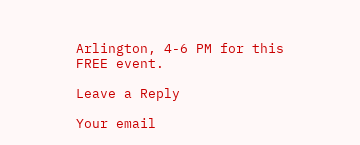Arlington, 4-6 PM for this FREE event.

Leave a Reply

Your email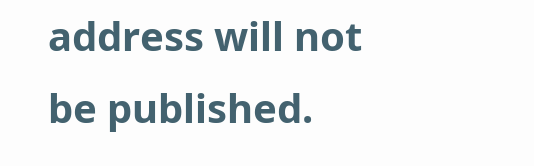address will not be published.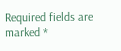Required fields are marked *